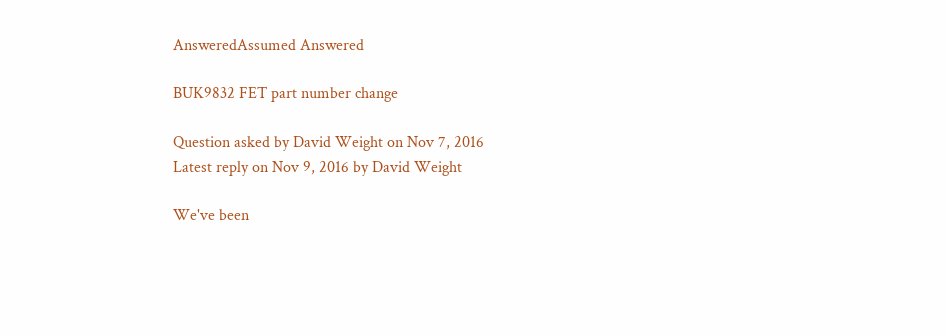AnsweredAssumed Answered

BUK9832 FET part number change

Question asked by David Weight on Nov 7, 2016
Latest reply on Nov 9, 2016 by David Weight

We've been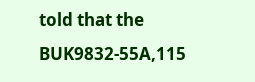told that the BUK9832-55A,115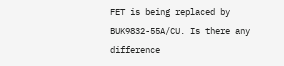FET is being replaced by BUK9832-55A/CU. Is there any difference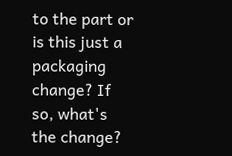to the part or is this just a packaging change? If so, what's the change?